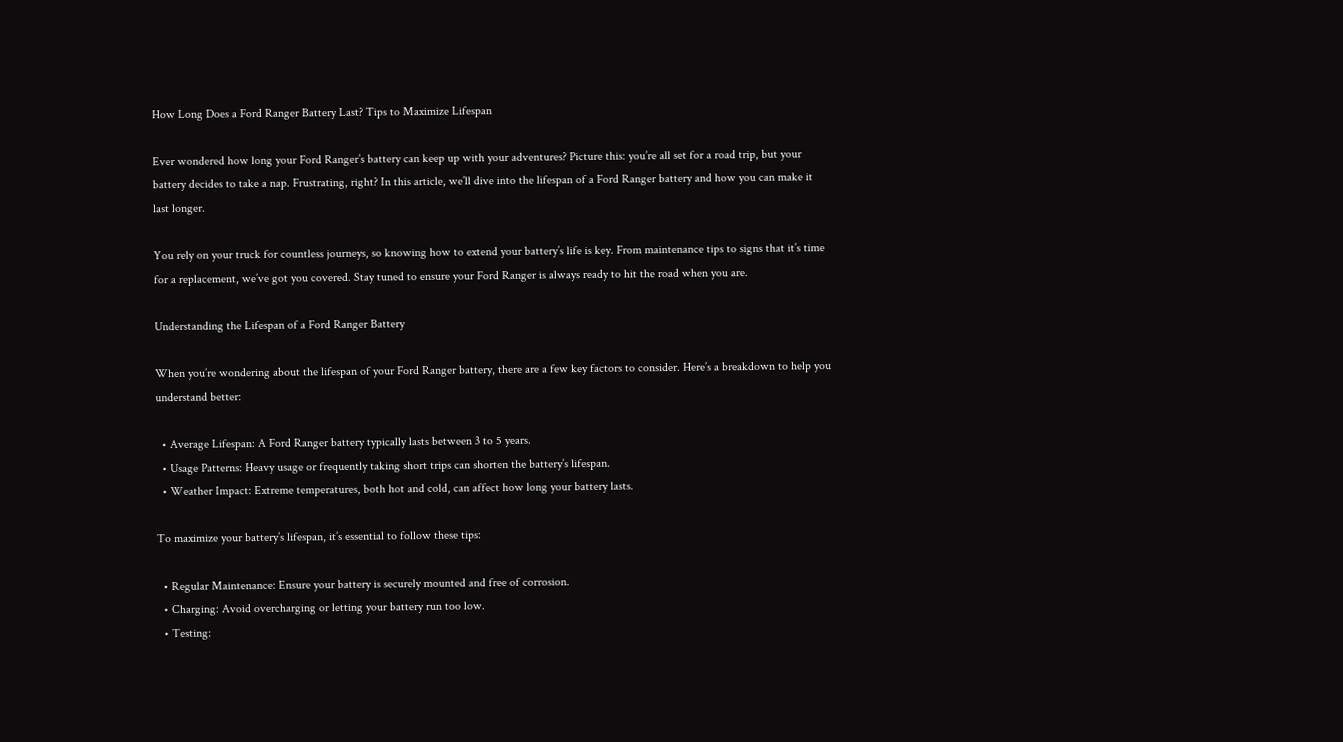How Long Does a Ford Ranger Battery Last? Tips to Maximize Lifespan

Ever wondered how long your Ford Ranger’s battery can keep up with your adventures? Picture this: you’re all set for a road trip, but your battery decides to take a nap. Frustrating, right? In this article, we’ll dive into the lifespan of a Ford Ranger battery and how you can make it last longer.

You rely on your truck for countless journeys, so knowing how to extend your battery’s life is key. From maintenance tips to signs that it’s time for a replacement, we’ve got you covered. Stay tuned to ensure your Ford Ranger is always ready to hit the road when you are.

Understanding the Lifespan of a Ford Ranger Battery

When you’re wondering about the lifespan of your Ford Ranger battery, there are a few key factors to consider. Here’s a breakdown to help you understand better:

  • Average Lifespan: A Ford Ranger battery typically lasts between 3 to 5 years.
  • Usage Patterns: Heavy usage or frequently taking short trips can shorten the battery’s lifespan.
  • Weather Impact: Extreme temperatures, both hot and cold, can affect how long your battery lasts.

To maximize your battery’s lifespan, it’s essential to follow these tips:

  • Regular Maintenance: Ensure your battery is securely mounted and free of corrosion.
  • Charging: Avoid overcharging or letting your battery run too low.
  • Testing: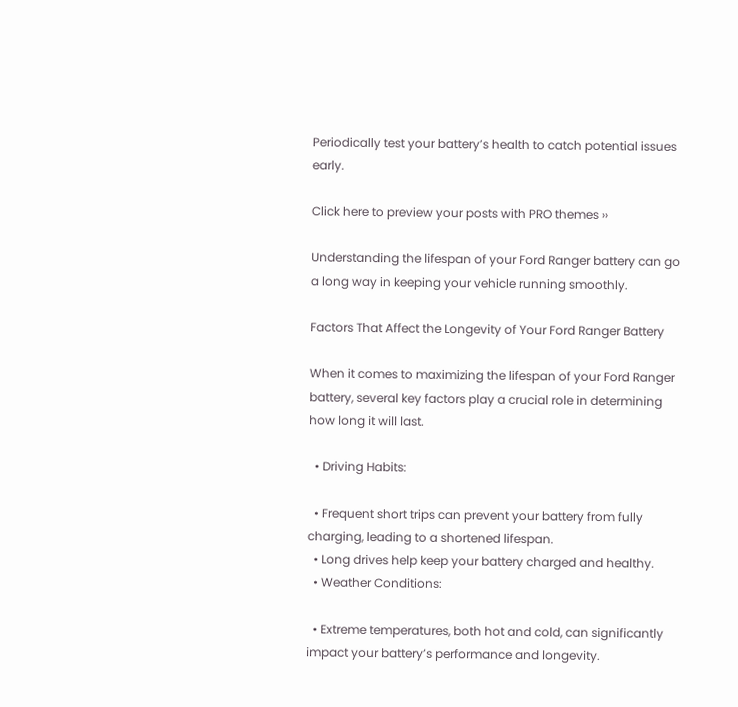Periodically test your battery’s health to catch potential issues early.

Click here to preview your posts with PRO themes ››

Understanding the lifespan of your Ford Ranger battery can go a long way in keeping your vehicle running smoothly.

Factors That Affect the Longevity of Your Ford Ranger Battery

When it comes to maximizing the lifespan of your Ford Ranger battery, several key factors play a crucial role in determining how long it will last.

  • Driving Habits:

  • Frequent short trips can prevent your battery from fully charging, leading to a shortened lifespan.
  • Long drives help keep your battery charged and healthy.
  • Weather Conditions:

  • Extreme temperatures, both hot and cold, can significantly impact your battery’s performance and longevity.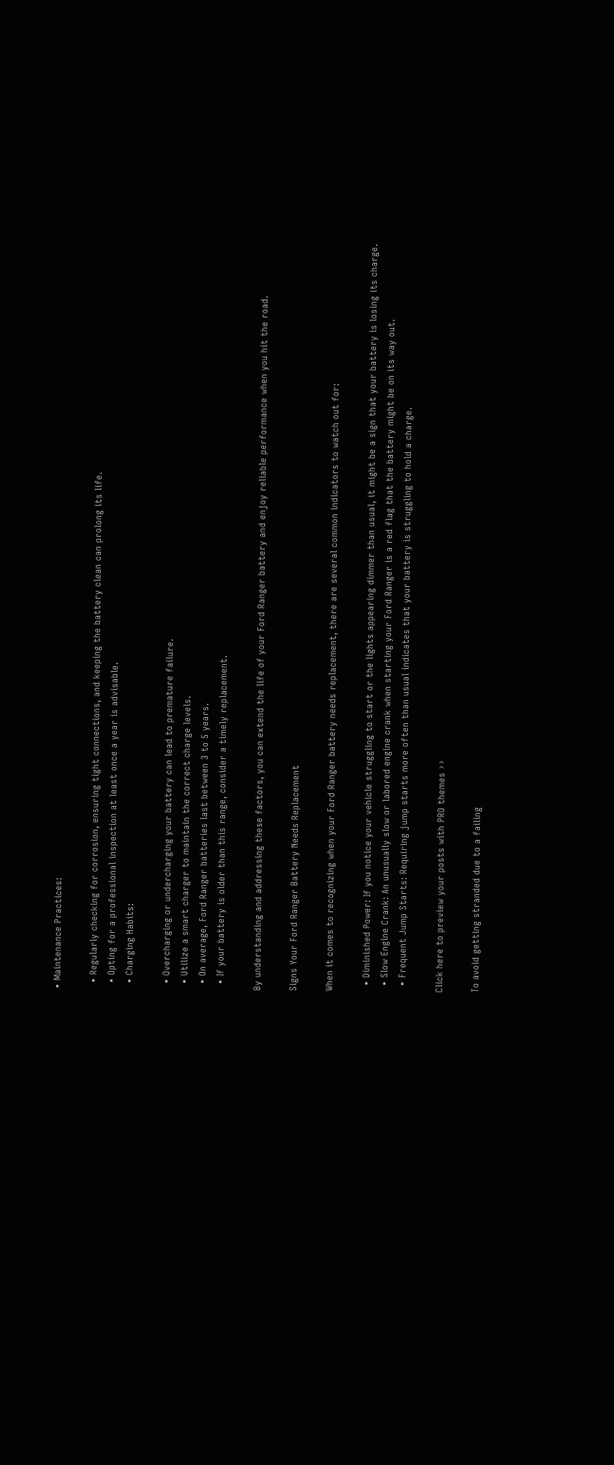• Maintenance Practices:

  • Regularly checking for corrosion, ensuring tight connections, and keeping the battery clean can prolong its life.
  • Opting for a professional inspection at least once a year is advisable.
  • Charging Habits:

  • Overcharging or undercharging your battery can lead to premature failure.
  • Utilize a smart charger to maintain the correct charge levels.
  • On average, Ford Ranger batteries last between 3 to 5 years.
  • If your battery is older than this range, consider a timely replacement.

By understanding and addressing these factors, you can extend the life of your Ford Ranger battery and enjoy reliable performance when you hit the road.

Signs Your Ford Ranger Battery Needs Replacement

When it comes to recognizing when your Ford Ranger battery needs replacement, there are several common indicators to watch out for:

  • Diminished Power: If you notice your vehicle struggling to start or the lights appearing dimmer than usual, it might be a sign that your battery is losing its charge.
  • Slow Engine Crank: An unusually slow or labored engine crank when starting your Ford Ranger is a red flag that the battery might be on its way out.
  • Frequent Jump Starts: Requiring jump starts more often than usual indicates that your battery is struggling to hold a charge.

Click here to preview your posts with PRO themes ››

To avoid getting stranded due to a failing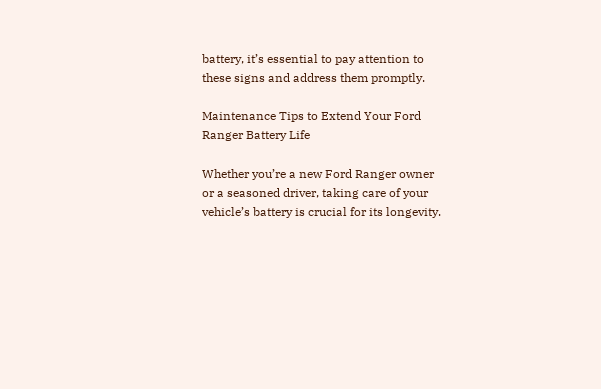battery, it’s essential to pay attention to these signs and address them promptly.

Maintenance Tips to Extend Your Ford Ranger Battery Life

Whether you’re a new Ford Ranger owner or a seasoned driver, taking care of your vehicle’s battery is crucial for its longevity.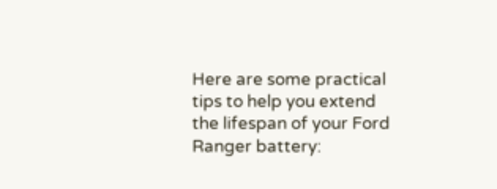Here are some practical tips to help you extend the lifespan of your Ford Ranger battery: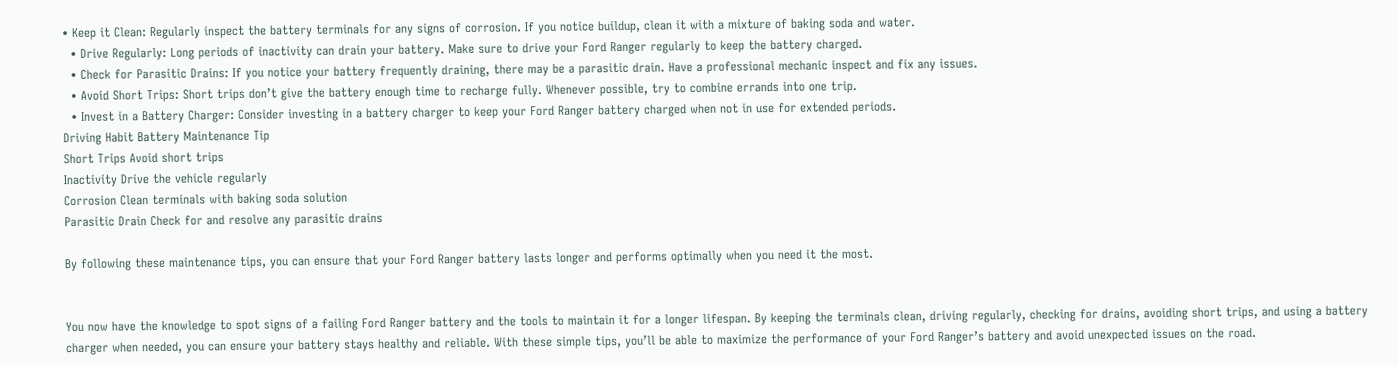• Keep it Clean: Regularly inspect the battery terminals for any signs of corrosion. If you notice buildup, clean it with a mixture of baking soda and water.
  • Drive Regularly: Long periods of inactivity can drain your battery. Make sure to drive your Ford Ranger regularly to keep the battery charged.
  • Check for Parasitic Drains: If you notice your battery frequently draining, there may be a parasitic drain. Have a professional mechanic inspect and fix any issues.
  • Avoid Short Trips: Short trips don’t give the battery enough time to recharge fully. Whenever possible, try to combine errands into one trip.
  • Invest in a Battery Charger: Consider investing in a battery charger to keep your Ford Ranger battery charged when not in use for extended periods.
Driving Habit Battery Maintenance Tip
Short Trips Avoid short trips
Inactivity Drive the vehicle regularly
Corrosion Clean terminals with baking soda solution
Parasitic Drain Check for and resolve any parasitic drains

By following these maintenance tips, you can ensure that your Ford Ranger battery lasts longer and performs optimally when you need it the most.


You now have the knowledge to spot signs of a failing Ford Ranger battery and the tools to maintain it for a longer lifespan. By keeping the terminals clean, driving regularly, checking for drains, avoiding short trips, and using a battery charger when needed, you can ensure your battery stays healthy and reliable. With these simple tips, you’ll be able to maximize the performance of your Ford Ranger’s battery and avoid unexpected issues on the road.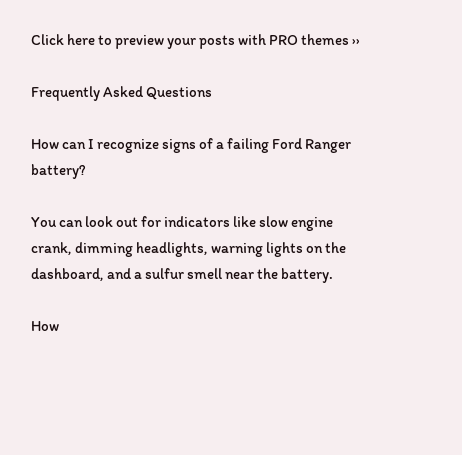Click here to preview your posts with PRO themes ››

Frequently Asked Questions

How can I recognize signs of a failing Ford Ranger battery?

You can look out for indicators like slow engine crank, dimming headlights, warning lights on the dashboard, and a sulfur smell near the battery.

How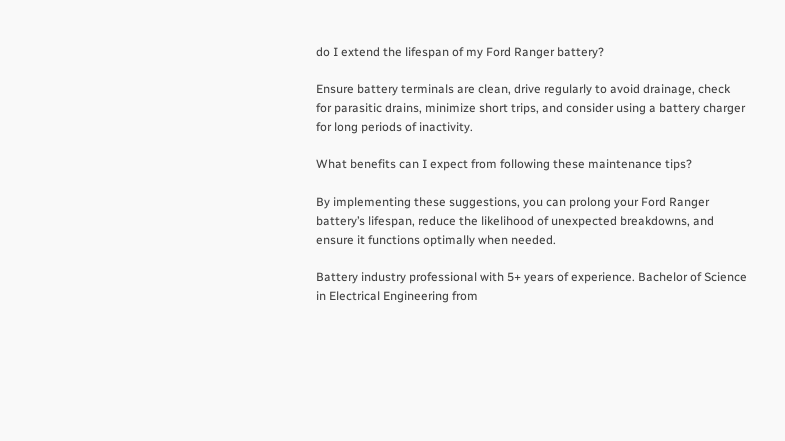do I extend the lifespan of my Ford Ranger battery?

Ensure battery terminals are clean, drive regularly to avoid drainage, check for parasitic drains, minimize short trips, and consider using a battery charger for long periods of inactivity.

What benefits can I expect from following these maintenance tips?

By implementing these suggestions, you can prolong your Ford Ranger battery’s lifespan, reduce the likelihood of unexpected breakdowns, and ensure it functions optimally when needed.

Battery industry professional with 5+ years of experience. Bachelor of Science in Electrical Engineering from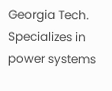Georgia Tech. Specializes in power systems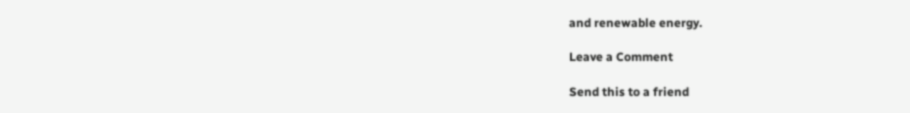and renewable energy.

Leave a Comment

Send this to a friend